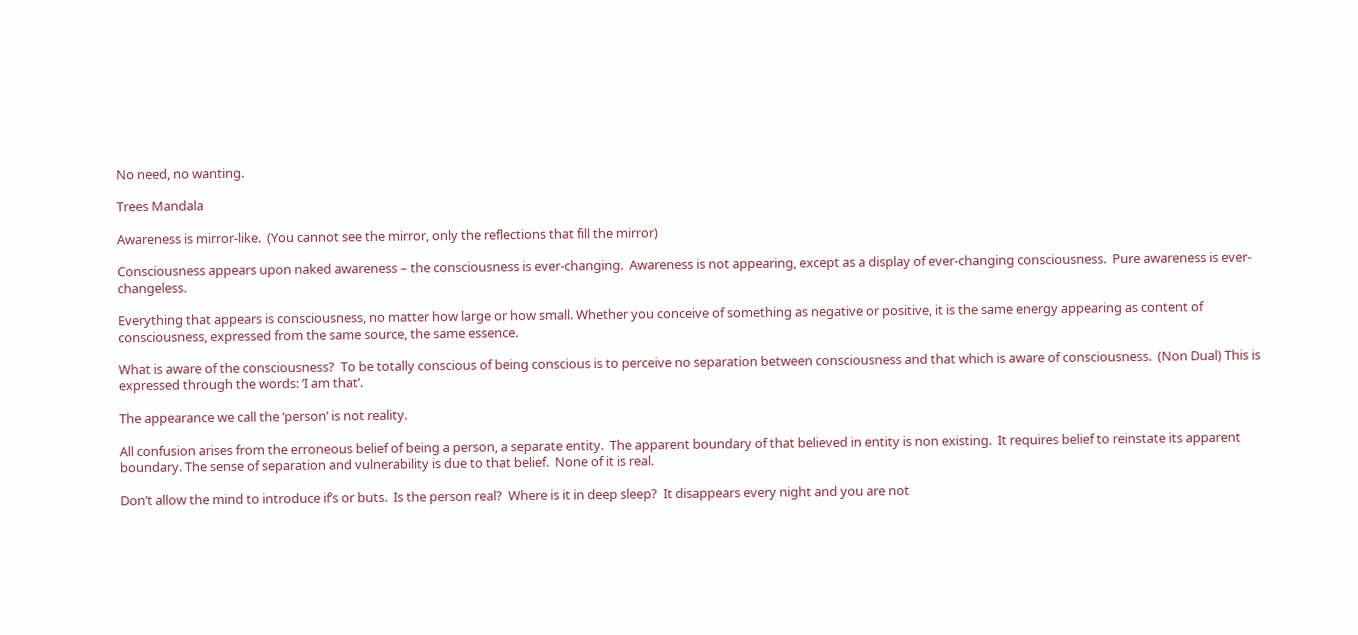No need, no wanting.

Trees Mandala

Awareness is mirror-like.  (You cannot see the mirror, only the reflections that fill the mirror)

Consciousness appears upon naked awareness – the consciousness is ever-changing.  Awareness is not appearing, except as a display of ever-changing consciousness.  Pure awareness is ever-changeless.

Everything that appears is consciousness, no matter how large or how small. Whether you conceive of something as negative or positive, it is the same energy appearing as content of consciousness, expressed from the same source, the same essence.

What is aware of the consciousness?  To be totally conscious of being conscious is to perceive no separation between consciousness and that which is aware of consciousness.  (Non Dual) This is expressed through the words: ‘I am that’.

The appearance we call the ‘person’ is not reality.

All confusion arises from the erroneous belief of being a person, a separate entity.  The apparent boundary of that believed in entity is non existing.  It requires belief to reinstate its apparent boundary. The sense of separation and vulnerability is due to that belief.  None of it is real.

Don’t allow the mind to introduce if’s or buts.  Is the person real?  Where is it in deep sleep?  It disappears every night and you are not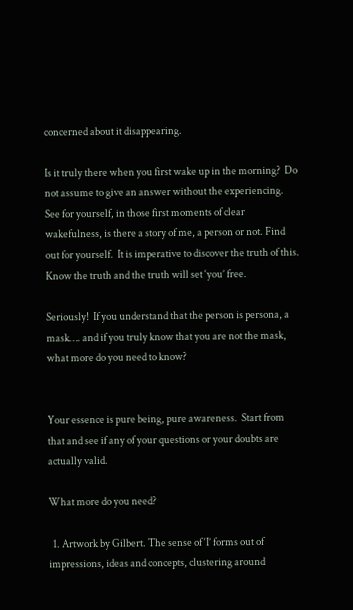concerned about it disappearing.

Is it truly there when you first wake up in the morning?  Do not assume to give an answer without the experiencing.  See for yourself, in those first moments of clear wakefulness, is there a story of me, a person or not. Find out for yourself.  It is imperative to discover the truth of this.   Know the truth and the truth will set ‘you’ free.

Seriously!  If you understand that the person is persona, a mask…. and if you truly know that you are not the mask, what more do you need to know?


Your essence is pure being, pure awareness.  Start from that and see if any of your questions or your doubts are actually valid.

What more do you need?

  1. Artwork by Gilbert. The sense of ‘I’ forms out of impressions, ideas and concepts, clustering around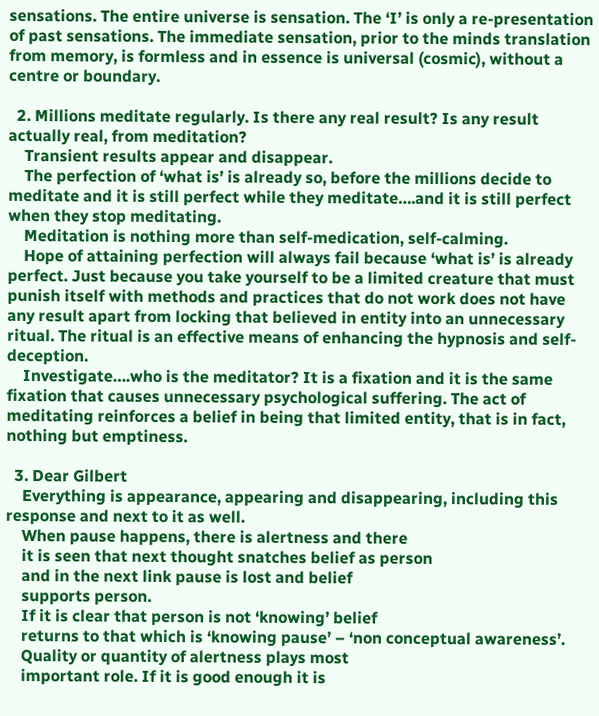sensations. The entire universe is sensation. The ‘I’ is only a re-presentation of past sensations. The immediate sensation, prior to the minds translation from memory, is formless and in essence is universal (cosmic), without a centre or boundary.

  2. Millions meditate regularly. Is there any real result? Is any result actually real, from meditation?
    Transient results appear and disappear.
    The perfection of ‘what is’ is already so, before the millions decide to meditate and it is still perfect while they meditate….and it is still perfect when they stop meditating.
    Meditation is nothing more than self-medication, self-calming.
    Hope of attaining perfection will always fail because ‘what is’ is already perfect. Just because you take yourself to be a limited creature that must punish itself with methods and practices that do not work does not have any result apart from locking that believed in entity into an unnecessary ritual. The ritual is an effective means of enhancing the hypnosis and self-deception.
    Investigate….who is the meditator? It is a fixation and it is the same fixation that causes unnecessary psychological suffering. The act of meditating reinforces a belief in being that limited entity, that is in fact, nothing but emptiness.

  3. Dear Gilbert
    Everything is appearance, appearing and disappearing, including this response and next to it as well.
    When pause happens, there is alertness and there
    it is seen that next thought snatches belief as person
    and in the next link pause is lost and belief
    supports person.
    If it is clear that person is not ‘knowing’ belief
    returns to that which is ‘knowing pause’ – ‘non conceptual awareness’.
    Quality or quantity of alertness plays most
    important role. If it is good enough it is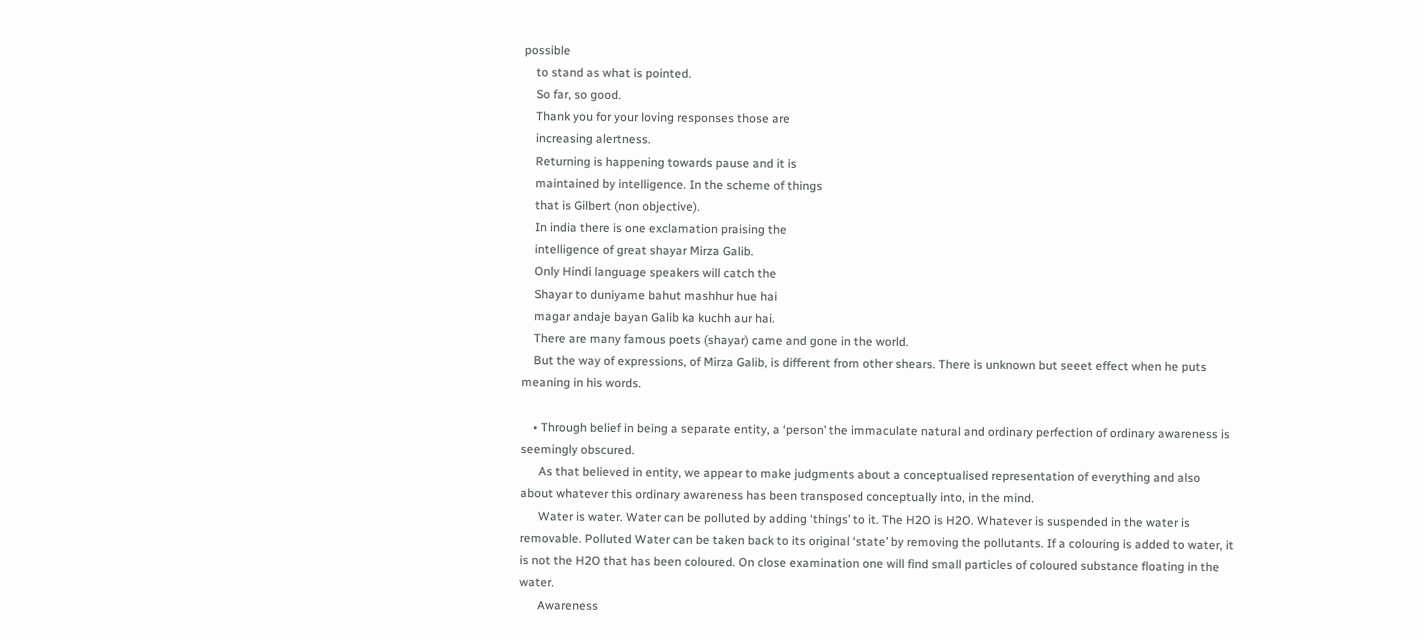possible
    to stand as what is pointed.
    So far, so good.
    Thank you for your loving responses those are
    increasing alertness.
    Returning is happening towards pause and it is
    maintained by intelligence. In the scheme of things
    that is Gilbert (non objective).
    In india there is one exclamation praising the
    intelligence of great shayar Mirza Galib.
    Only Hindi language speakers will catch the
    Shayar to duniyame bahut mashhur hue hai
    magar andaje bayan Galib ka kuchh aur hai.
    There are many famous poets (shayar) came and gone in the world.
    But the way of expressions, of Mirza Galib, is different from other shears. There is unknown but seeet effect when he puts meaning in his words.

    • Through belief in being a separate entity, a ‘person’ the immaculate natural and ordinary perfection of ordinary awareness is seemingly obscured.
      As that believed in entity, we appear to make judgments about a conceptualised representation of everything and also about whatever this ordinary awareness has been transposed conceptually into, in the mind.
      Water is water. Water can be polluted by adding ‘things’ to it. The H2O is H2O. Whatever is suspended in the water is removable. Polluted Water can be taken back to its original ‘state’ by removing the pollutants. If a colouring is added to water, it is not the H2O that has been coloured. On close examination one will find small particles of coloured substance floating in the water.
      Awareness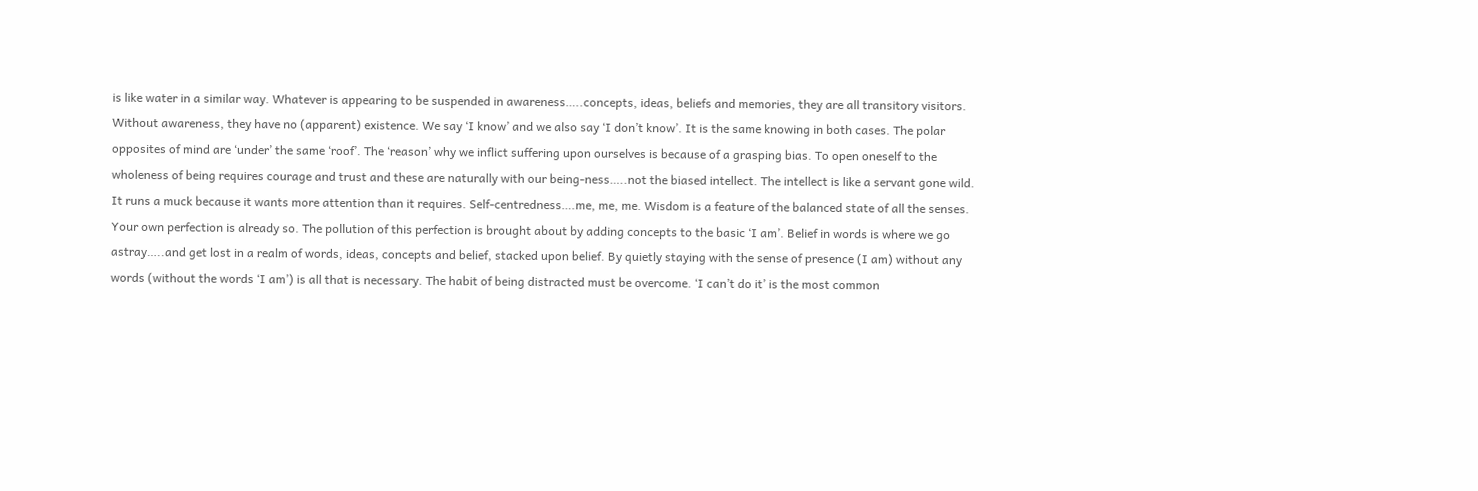is like water in a similar way. Whatever is appearing to be suspended in awareness…..concepts, ideas, beliefs and memories, they are all transitory visitors. Without awareness, they have no (apparent) existence. We say ‘I know’ and we also say ‘I don’t know’. It is the same knowing in both cases. The polar opposites of mind are ‘under’ the same ‘roof’. The ‘reason’ why we inflict suffering upon ourselves is because of a grasping bias. To open oneself to the wholeness of being requires courage and trust and these are naturally with our being-ness…..not the biased intellect. The intellect is like a servant gone wild. It runs a muck because it wants more attention than it requires. Self-centredness….me, me, me. Wisdom is a feature of the balanced state of all the senses. Your own perfection is already so. The pollution of this perfection is brought about by adding concepts to the basic ‘I am’. Belief in words is where we go astray…..and get lost in a realm of words, ideas, concepts and belief, stacked upon belief. By quietly staying with the sense of presence (I am) without any words (without the words ‘I am’) is all that is necessary. The habit of being distracted must be overcome. ‘I can’t do it’ is the most common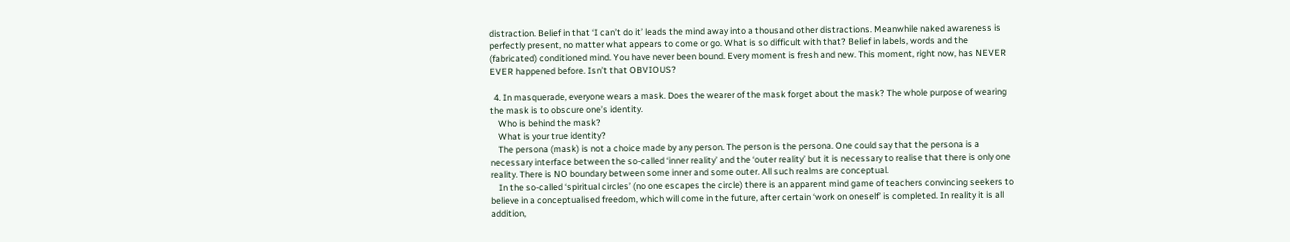distraction. Belief in that ‘I can’t do it’ leads the mind away into a thousand other distractions. Meanwhile naked awareness is perfectly present, no matter what appears to come or go. What is so difficult with that? Belief in labels, words and the (fabricated) conditioned mind. You have never been bound. Every moment is fresh and new. This moment, right now, has NEVER EVER happened before. Isn’t that OBVIOUS?

  4. In masquerade, everyone wears a mask. Does the wearer of the mask forget about the mask? The whole purpose of wearing the mask is to obscure one’s identity.
    Who is behind the mask?
    What is your true identity?
    The persona (mask) is not a choice made by any person. The person is the persona. One could say that the persona is a necessary interface between the so-called ‘inner reality’ and the ‘outer reality’ but it is necessary to realise that there is only one reality. There is NO boundary between some inner and some outer. All such realms are conceptual.
    In the so-called ‘spiritual circles’ (no one escapes the circle) there is an apparent mind game of teachers convincing seekers to believe in a conceptualised freedom, which will come in the future, after certain ‘work on oneself’ is completed. In reality it is all addition,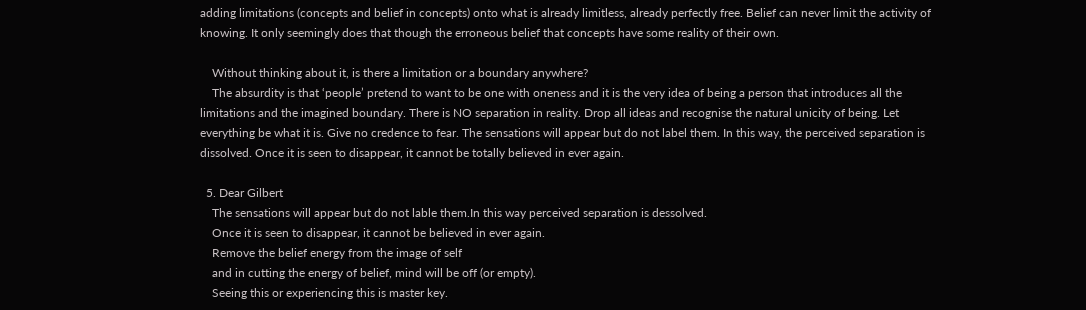adding limitations (concepts and belief in concepts) onto what is already limitless, already perfectly free. Belief can never limit the activity of knowing. It only seemingly does that though the erroneous belief that concepts have some reality of their own.

    Without thinking about it, is there a limitation or a boundary anywhere?
    The absurdity is that ‘people’ pretend to want to be one with oneness and it is the very idea of being a person that introduces all the limitations and the imagined boundary. There is NO separation in reality. Drop all ideas and recognise the natural unicity of being. Let everything be what it is. Give no credence to fear. The sensations will appear but do not label them. In this way, the perceived separation is dissolved. Once it is seen to disappear, it cannot be totally believed in ever again.

  5. Dear Gilbert
    The sensations will appear but do not lable them.In this way perceived separation is dessolved.
    Once it is seen to disappear, it cannot be believed in ever again.
    Remove the belief energy from the image of self
    and in cutting the energy of belief, mind will be off (or empty).
    Seeing this or experiencing this is master key.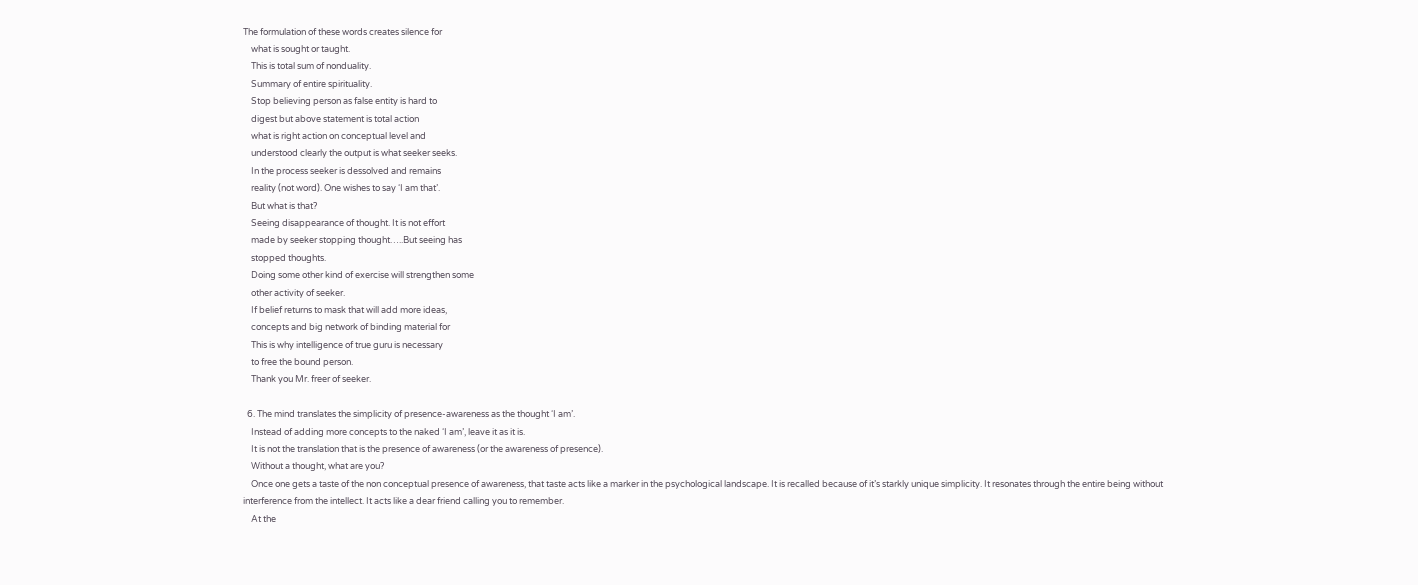The formulation of these words creates silence for
    what is sought or taught.
    This is total sum of nonduality.
    Summary of entire spirituality.
    Stop believing person as false entity is hard to
    digest but above statement is total action
    what is right action on conceptual level and
    understood clearly the output is what seeker seeks.
    In the process seeker is dessolved and remains
    reality (not word). One wishes to say ‘I am that’.
    But what is that?
    Seeing disappearance of thought. It is not effort
    made by seeker stopping thought…..But seeing has
    stopped thoughts.
    Doing some other kind of exercise will strengthen some
    other activity of seeker.
    If belief returns to mask that will add more ideas,
    concepts and big network of binding material for
    This is why intelligence of true guru is necessary
    to free the bound person.
    Thank you Mr. freer of seeker.

  6. The mind translates the simplicity of presence-awareness as the thought ‘I am’.
    Instead of adding more concepts to the naked ‘I am’, leave it as it is.
    It is not the translation that is the presence of awareness (or the awareness of presence).
    Without a thought, what are you?
    Once one gets a taste of the non conceptual presence of awareness, that taste acts like a marker in the psychological landscape. It is recalled because of it’s starkly unique simplicity. It resonates through the entire being without interference from the intellect. It acts like a dear friend calling you to remember.
    At the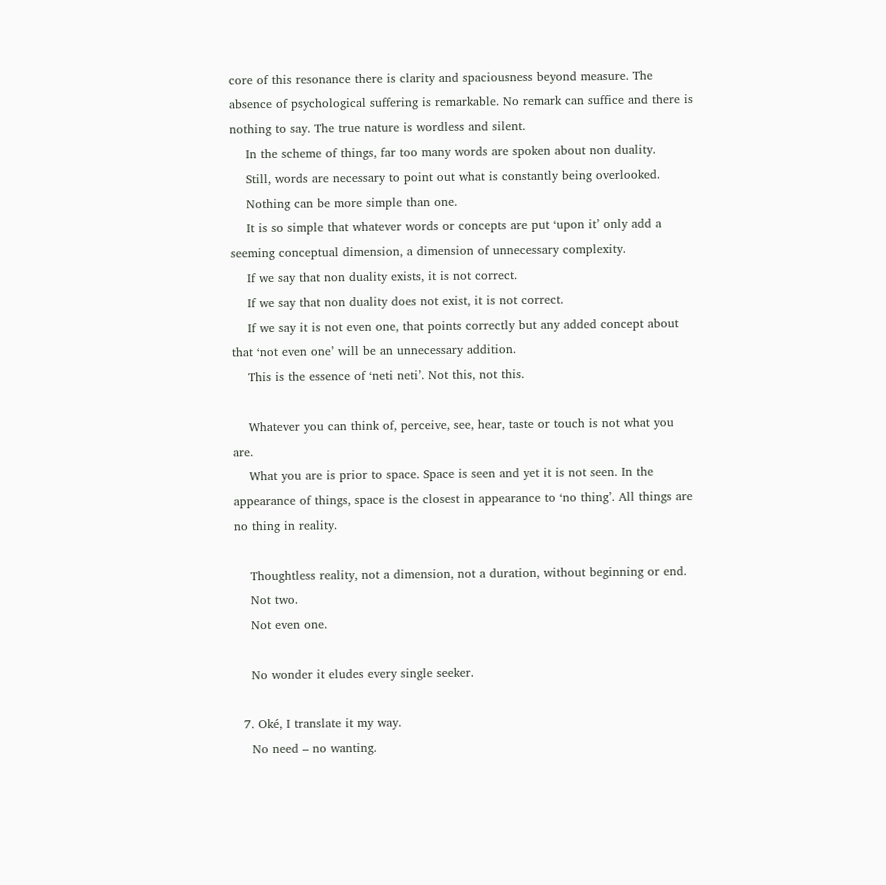core of this resonance there is clarity and spaciousness beyond measure. The absence of psychological suffering is remarkable. No remark can suffice and there is nothing to say. The true nature is wordless and silent.
    In the scheme of things, far too many words are spoken about non duality.
    Still, words are necessary to point out what is constantly being overlooked.
    Nothing can be more simple than one.
    It is so simple that whatever words or concepts are put ‘upon it’ only add a seeming conceptual dimension, a dimension of unnecessary complexity.
    If we say that non duality exists, it is not correct.
    If we say that non duality does not exist, it is not correct.
    If we say it is not even one, that points correctly but any added concept about that ‘not even one’ will be an unnecessary addition.
    This is the essence of ‘neti neti’. Not this, not this.

    Whatever you can think of, perceive, see, hear, taste or touch is not what you are.
    What you are is prior to space. Space is seen and yet it is not seen. In the appearance of things, space is the closest in appearance to ‘no thing’. All things are no thing in reality.

    Thoughtless reality, not a dimension, not a duration, without beginning or end.
    Not two.
    Not even one.

    No wonder it eludes every single seeker.

  7. Oké, I translate it my way.
    No need – no wanting.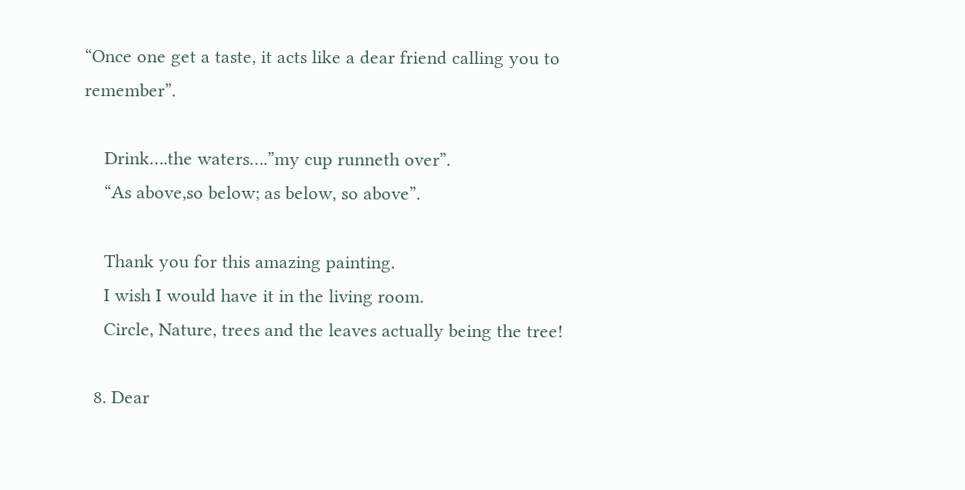“Once one get a taste, it acts like a dear friend calling you to remember”.

    Drink….the waters….”my cup runneth over”.
    “As above,so below; as below, so above”.

    Thank you for this amazing painting.
    I wish I would have it in the living room.
    Circle, Nature, trees and the leaves actually being the tree!

  8. Dear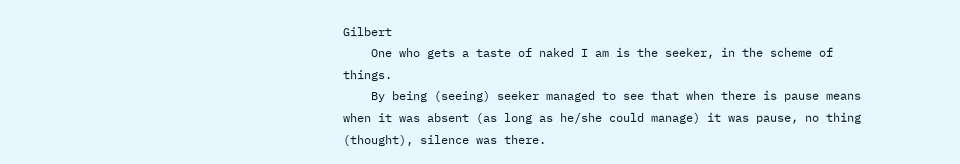Gilbert
    One who gets a taste of naked I am is the seeker, in the scheme of things.
    By being (seeing) seeker managed to see that when there is pause means when it was absent (as long as he/she could manage) it was pause, no thing (thought), silence was there.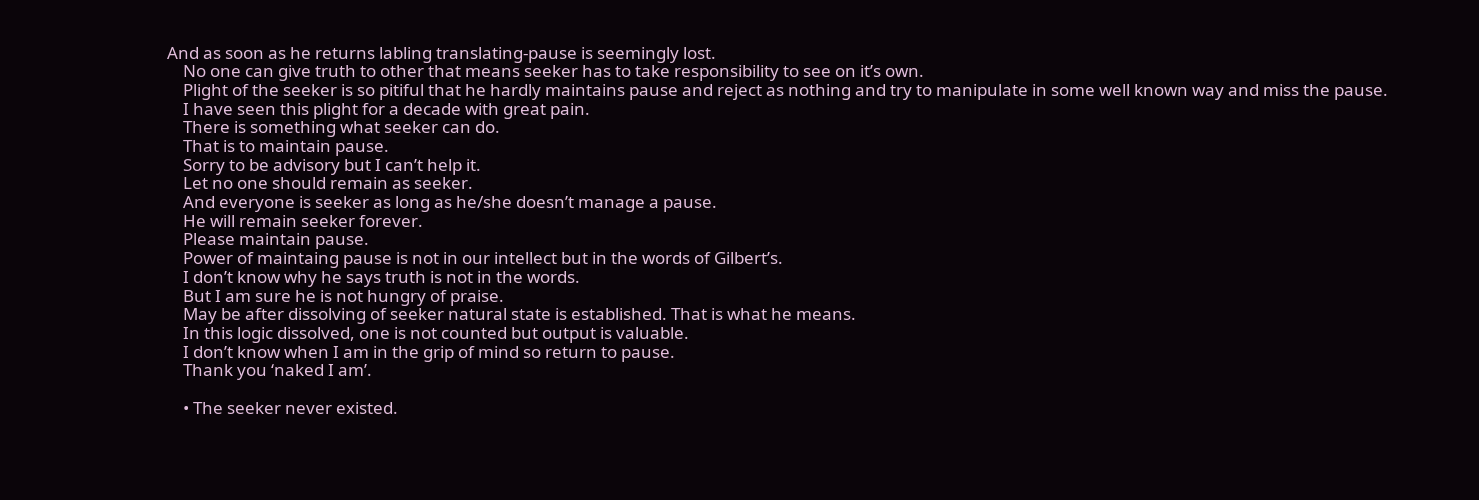And as soon as he returns labling translating-pause is seemingly lost.
    No one can give truth to other that means seeker has to take responsibility to see on it’s own.
    Plight of the seeker is so pitiful that he hardly maintains pause and reject as nothing and try to manipulate in some well known way and miss the pause.
    I have seen this plight for a decade with great pain.
    There is something what seeker can do.
    That is to maintain pause.
    Sorry to be advisory but I can’t help it.
    Let no one should remain as seeker.
    And everyone is seeker as long as he/she doesn’t manage a pause.
    He will remain seeker forever.
    Please maintain pause.
    Power of maintaing pause is not in our intellect but in the words of Gilbert’s.
    I don’t know why he says truth is not in the words.
    But I am sure he is not hungry of praise.
    May be after dissolving of seeker natural state is established. That is what he means.
    In this logic dissolved, one is not counted but output is valuable.
    I don’t know when I am in the grip of mind so return to pause.
    Thank you ‘naked I am’.

    • The seeker never existed.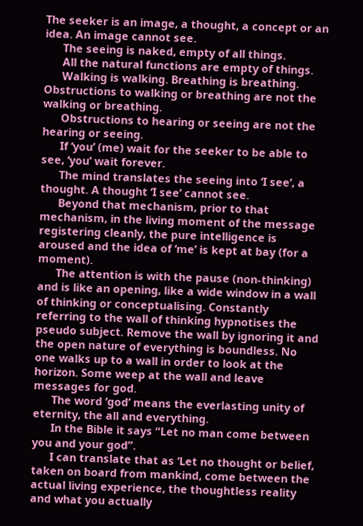The seeker is an image, a thought, a concept or an idea. An image cannot see.
      The seeing is naked, empty of all things.
      All the natural functions are empty of things.
      Walking is walking. Breathing is breathing. Obstructions to walking or breathing are not the walking or breathing.
      Obstructions to hearing or seeing are not the hearing or seeing.
      If ‘you’ (me) wait for the seeker to be able to see, ‘you’ wait forever.
      The mind translates the seeing into ‘I see’, a thought. A thought ‘I see’ cannot see.
      Beyond that mechanism, prior to that mechanism, in the living moment of the message registering cleanly, the pure intelligence is aroused and the idea of ‘me’ is kept at bay (for a moment).
      The attention is with the pause (non-thinking) and is like an opening, like a wide window in a wall of thinking or conceptualising. Constantly referring to the wall of thinking hypnotises the pseudo subject. Remove the wall by ignoring it and the open nature of everything is boundless. No one walks up to a wall in order to look at the horizon. Some weep at the wall and leave messages for god.
      The word ‘god’ means the everlasting unity of eternity, the all and everything.
      In the Bible it says “Let no man come between you and your god”.
      I can translate that as ‘Let no thought or belief, taken on board from mankind, come between the actual living experience, the thoughtless reality and what you actually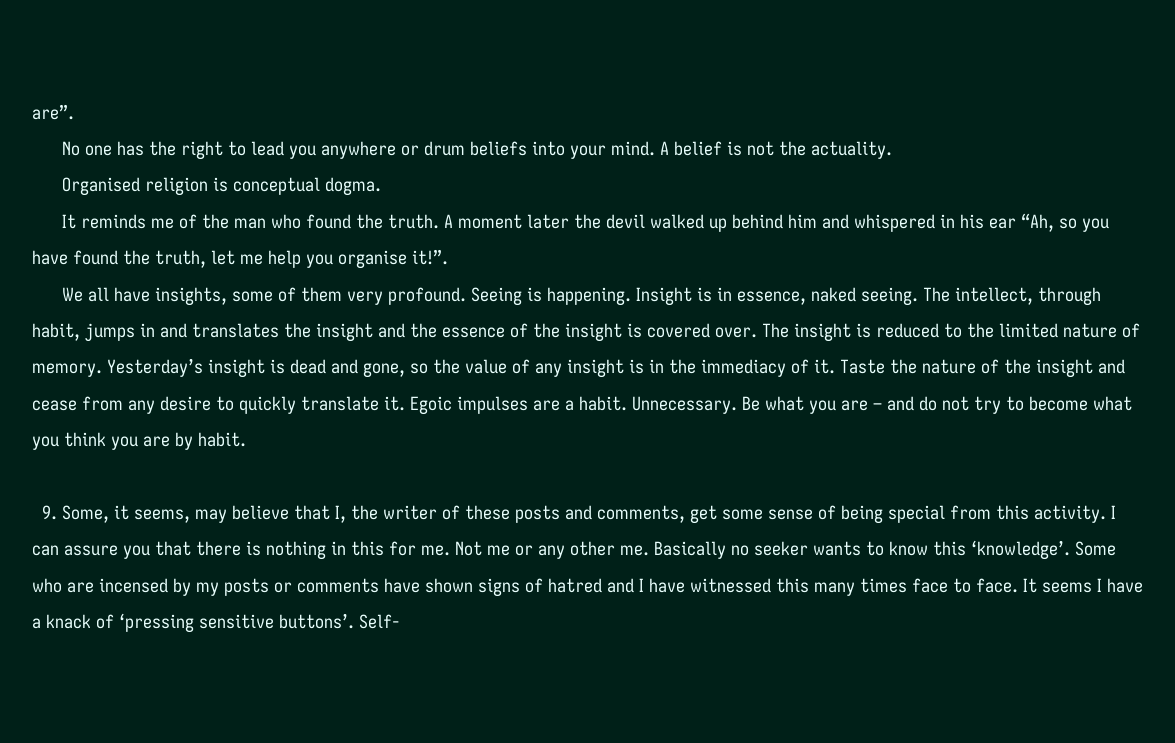are”.
      No one has the right to lead you anywhere or drum beliefs into your mind. A belief is not the actuality.
      Organised religion is conceptual dogma.
      It reminds me of the man who found the truth. A moment later the devil walked up behind him and whispered in his ear “Ah, so you have found the truth, let me help you organise it!”.
      We all have insights, some of them very profound. Seeing is happening. Insight is in essence, naked seeing. The intellect, through habit, jumps in and translates the insight and the essence of the insight is covered over. The insight is reduced to the limited nature of memory. Yesterday’s insight is dead and gone, so the value of any insight is in the immediacy of it. Taste the nature of the insight and cease from any desire to quickly translate it. Egoic impulses are a habit. Unnecessary. Be what you are – and do not try to become what you think you are by habit.

  9. Some, it seems, may believe that I, the writer of these posts and comments, get some sense of being special from this activity. I can assure you that there is nothing in this for me. Not me or any other me. Basically no seeker wants to know this ‘knowledge’. Some who are incensed by my posts or comments have shown signs of hatred and I have witnessed this many times face to face. It seems I have a knack of ‘pressing sensitive buttons’. Self-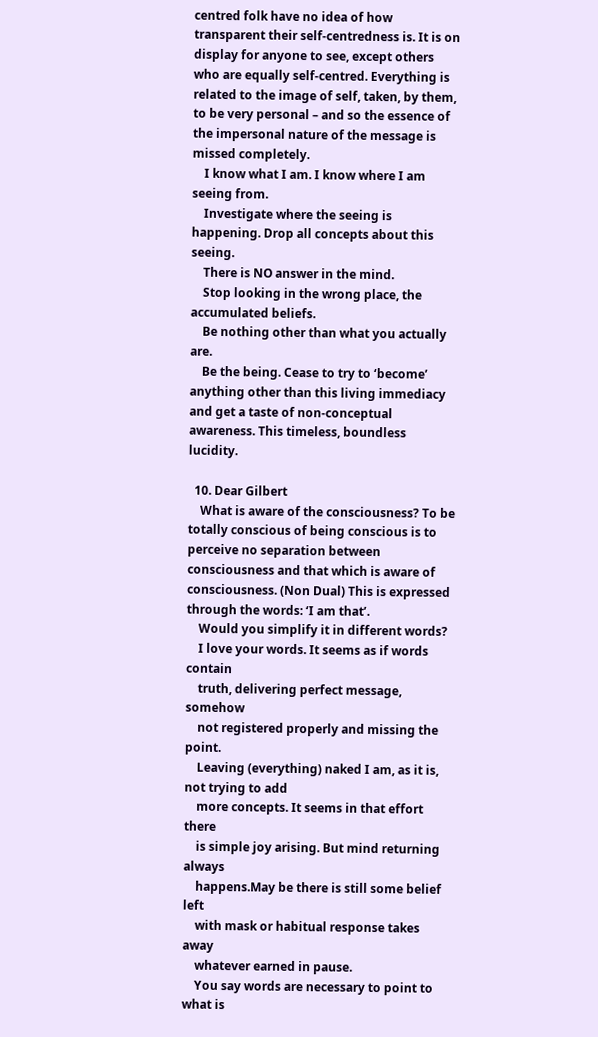centred folk have no idea of how transparent their self-centredness is. It is on display for anyone to see, except others who are equally self-centred. Everything is related to the image of self, taken, by them, to be very personal – and so the essence of the impersonal nature of the message is missed completely.
    I know what I am. I know where I am seeing from.
    Investigate where the seeing is happening. Drop all concepts about this seeing.
    There is NO answer in the mind.
    Stop looking in the wrong place, the accumulated beliefs.
    Be nothing other than what you actually are.
    Be the being. Cease to try to ‘become’ anything other than this living immediacy and get a taste of non-conceptual awareness. This timeless, boundless lucidity.

  10. Dear Gilbert
    What is aware of the consciousness? To be totally conscious of being conscious is to perceive no separation between consciousness and that which is aware of consciousness. (Non Dual) This is expressed through the words: ‘I am that’.
    Would you simplify it in different words?
    I love your words. It seems as if words contain
    truth, delivering perfect message, somehow
    not registered properly and missing the point.
    Leaving (everything) naked I am, as it is, not trying to add
    more concepts. It seems in that effort there
    is simple joy arising. But mind returning always
    happens.May be there is still some belief left
    with mask or habitual response takes away
    whatever earned in pause.
    You say words are necessary to point to what is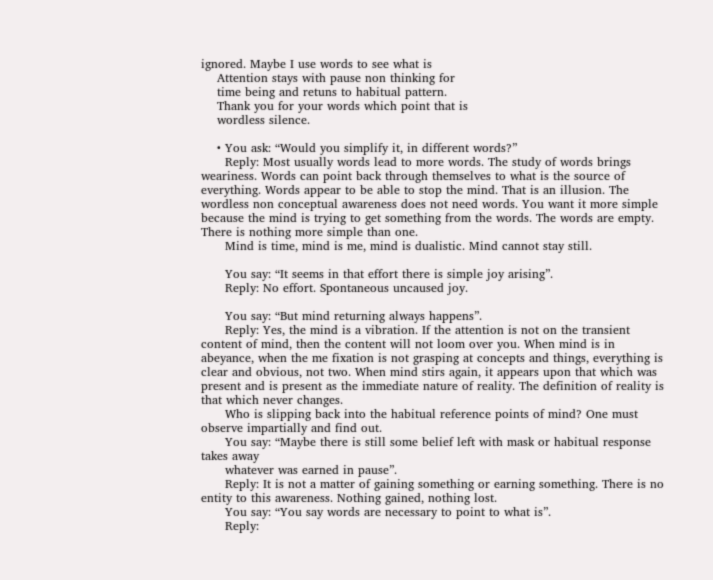ignored. Maybe I use words to see what is
    Attention stays with pause non thinking for
    time being and retuns to habitual pattern.
    Thank you for your words which point that is
    wordless silence.

    • You ask: “Would you simplify it, in different words?”
      Reply: Most usually words lead to more words. The study of words brings weariness. Words can point back through themselves to what is the source of everything. Words appear to be able to stop the mind. That is an illusion. The wordless non conceptual awareness does not need words. You want it more simple because the mind is trying to get something from the words. The words are empty. There is nothing more simple than one.
      Mind is time, mind is me, mind is dualistic. Mind cannot stay still.

      You say: “It seems in that effort there is simple joy arising”.
      Reply: No effort. Spontaneous uncaused joy.

      You say: “But mind returning always happens”.
      Reply: Yes, the mind is a vibration. If the attention is not on the transient content of mind, then the content will not loom over you. When mind is in abeyance, when the me fixation is not grasping at concepts and things, everything is clear and obvious, not two. When mind stirs again, it appears upon that which was present and is present as the immediate nature of reality. The definition of reality is that which never changes.
      Who is slipping back into the habitual reference points of mind? One must observe impartially and find out.
      You say: “Maybe there is still some belief left with mask or habitual response takes away
      whatever was earned in pause”.
      Reply: It is not a matter of gaining something or earning something. There is no entity to this awareness. Nothing gained, nothing lost.
      You say: “You say words are necessary to point to what is”.
      Reply: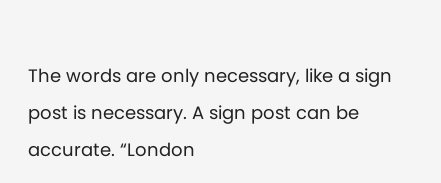The words are only necessary, like a sign post is necessary. A sign post can be accurate. “London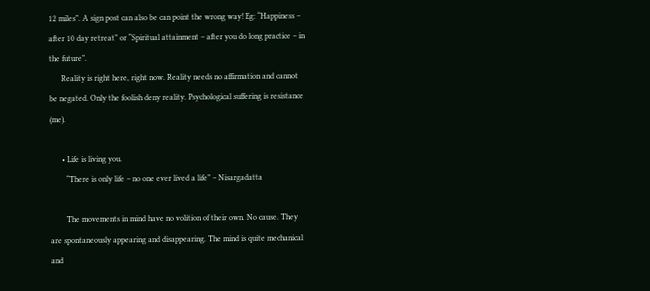12 miles”. A sign post can also be can point the wrong way! Eg: “Happiness – after 10 day retreat” or “Spiritual attainment – after you do long practice – in the future”.
      Reality is right here, right now. Reality needs no affirmation and cannot be negated. Only the foolish deny reality. Psychological suffering is resistance (me).

      • Life is living you.
        “There is only life – no one ever lived a life” – Nisargadatta

        The movements in mind have no volition of their own. No cause. They are spontaneously appearing and disappearing. The mind is quite mechanical and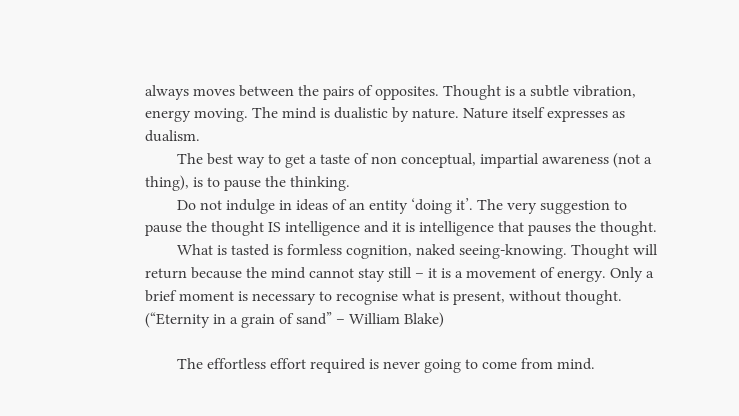always moves between the pairs of opposites. Thought is a subtle vibration, energy moving. The mind is dualistic by nature. Nature itself expresses as dualism.
        The best way to get a taste of non conceptual, impartial awareness (not a thing), is to pause the thinking.
        Do not indulge in ideas of an entity ‘doing it’. The very suggestion to pause the thought IS intelligence and it is intelligence that pauses the thought.
        What is tasted is formless cognition, naked seeing-knowing. Thought will return because the mind cannot stay still – it is a movement of energy. Only a brief moment is necessary to recognise what is present, without thought. (“Eternity in a grain of sand” – William Blake)

        The effortless effort required is never going to come from mind.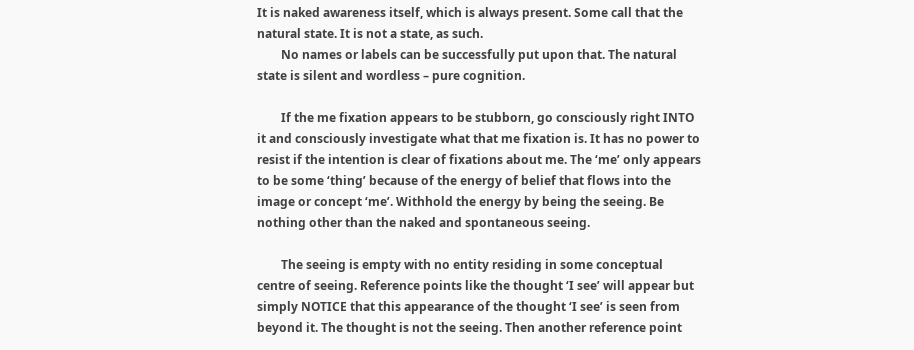It is naked awareness itself, which is always present. Some call that the natural state. It is not a state, as such.
        No names or labels can be successfully put upon that. The natural state is silent and wordless – pure cognition.

        If the me fixation appears to be stubborn, go consciously right INTO it and consciously investigate what that me fixation is. It has no power to resist if the intention is clear of fixations about me. The ‘me’ only appears to be some ‘thing’ because of the energy of belief that flows into the image or concept ‘me’. Withhold the energy by being the seeing. Be nothing other than the naked and spontaneous seeing.

        The seeing is empty with no entity residing in some conceptual centre of seeing. Reference points like the thought ‘I see’ will appear but simply NOTICE that this appearance of the thought ‘I see’ is seen from beyond it. The thought is not the seeing. Then another reference point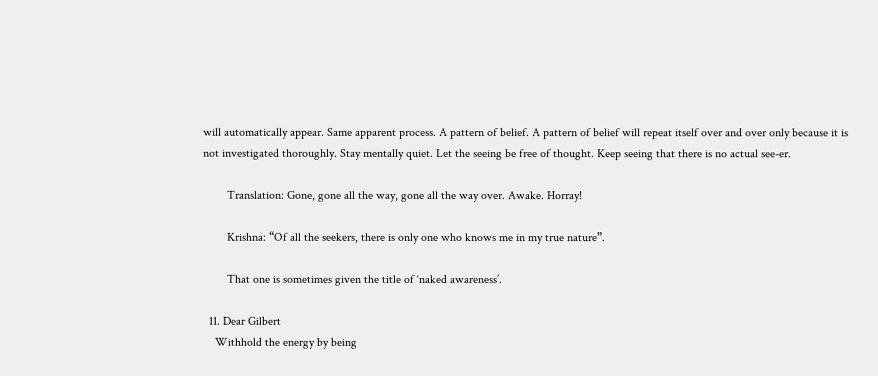will automatically appear. Same apparent process. A pattern of belief. A pattern of belief will repeat itself over and over only because it is not investigated thoroughly. Stay mentally quiet. Let the seeing be free of thought. Keep seeing that there is no actual see-er.

        Translation: Gone, gone all the way, gone all the way over. Awake. Horray!

        Krishna: “Of all the seekers, there is only one who knows me in my true nature”.

        That one is sometimes given the title of ‘naked awareness’.

  11. Dear Gilbert
    Withhold the energy by being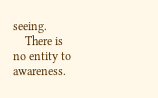seeing.
    There is no entity to awareness.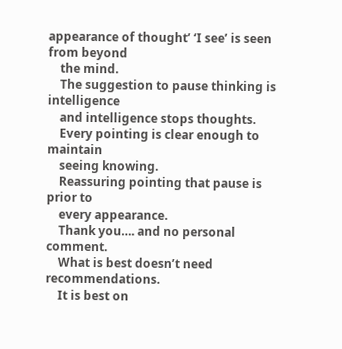appearance of thought’ ‘I see’ is seen from beyond
    the mind.
    The suggestion to pause thinking is intelligence
    and intelligence stops thoughts.
    Every pointing is clear enough to maintain
    seeing knowing.
    Reassuring pointing that pause is prior to
    every appearance.
    Thank you…. and no personal comment.
    What is best doesn’t need recommendations.
    It is best on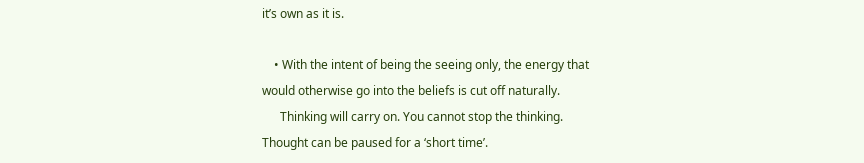it’s own as it is.

    • With the intent of being the seeing only, the energy that would otherwise go into the beliefs is cut off naturally.
      Thinking will carry on. You cannot stop the thinking. Thought can be paused for a ‘short time’.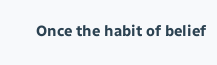Once the habit of belief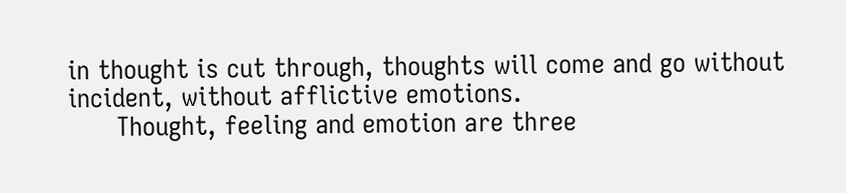in thought is cut through, thoughts will come and go without incident, without afflictive emotions.
      Thought, feeling and emotion are three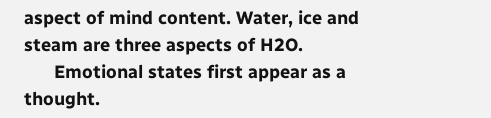aspect of mind content. Water, ice and steam are three aspects of H2O.
      Emotional states first appear as a thought.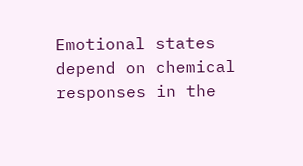Emotional states depend on chemical responses in the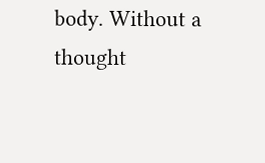body. Without a thought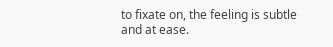to fixate on, the feeling is subtle and at ease.